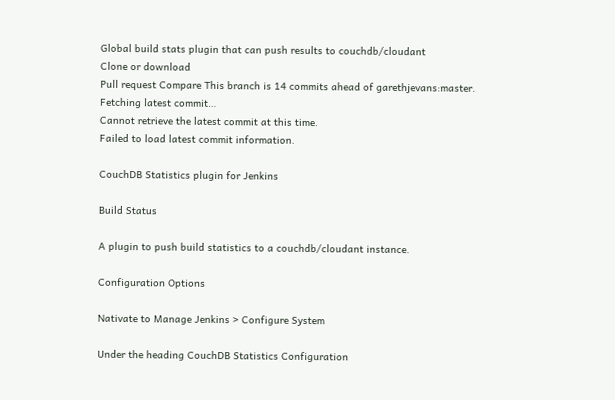Global build stats plugin that can push results to couchdb/cloudant
Clone or download
Pull request Compare This branch is 14 commits ahead of garethjevans:master.
Fetching latest commit…
Cannot retrieve the latest commit at this time.
Failed to load latest commit information.

CouchDB Statistics plugin for Jenkins

Build Status

A plugin to push build statistics to a couchdb/cloudant instance.

Configuration Options

Nativate to Manage Jenkins > Configure System

Under the heading CouchDB Statistics Configuration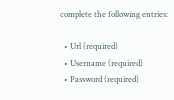complete the following entries:

  • Url (required)
  • Username (required)
  • Password (required)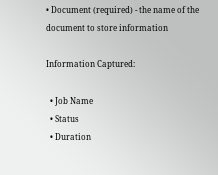• Document (required) - the name of the document to store information

Information Captured:

  • Job Name
  • Status
  • Duration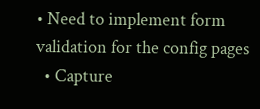• Need to implement form validation for the config pages
  • Capture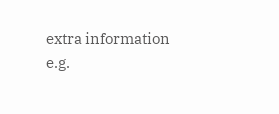extra information e.g.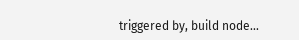triggered by, build node...